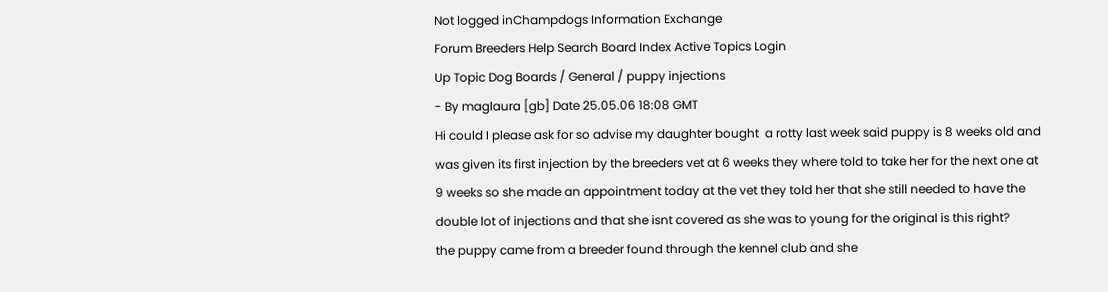Not logged inChampdogs Information Exchange
Forum Breeders Help Search Board Index Active Topics Login
Up Topic Dog Boards / General / puppy injections
- By maglaura [gb] Date 25.05.06 18:08 GMT
Hi could I please ask for so advise my daughter bought  a rotty last week said puppy is 8 weeks old and was given its first injection by the breeders vet at 6 weeks they where told to take her for the next one at 9 weeks so she made an appointment today at the vet they told her that she still needed to have the double lot of injections and that she isnt covered as she was to young for the original is this right?
the puppy came from a breeder found through the kennel club and she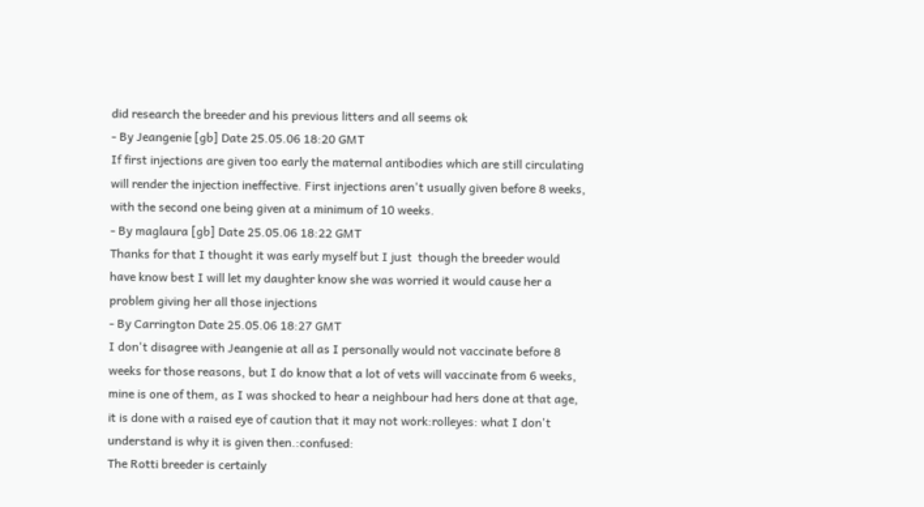did research the breeder and his previous litters and all seems ok
- By Jeangenie [gb] Date 25.05.06 18:20 GMT
If first injections are given too early the maternal antibodies which are still circulating will render the injection ineffective. First injections aren't usually given before 8 weeks, with the second one being given at a minimum of 10 weeks.
- By maglaura [gb] Date 25.05.06 18:22 GMT
Thanks for that I thought it was early myself but I just  though the breeder would have know best I will let my daughter know she was worried it would cause her a problem giving her all those injections
- By Carrington Date 25.05.06 18:27 GMT
I don't disagree with Jeangenie at all as I personally would not vaccinate before 8 weeks for those reasons, but I do know that a lot of vets will vaccinate from 6 weeks, mine is one of them, as I was shocked to hear a neighbour had hers done at that age, it is done with a raised eye of caution that it may not work:rolleyes: what I don't understand is why it is given then.:confused:
The Rotti breeder is certainly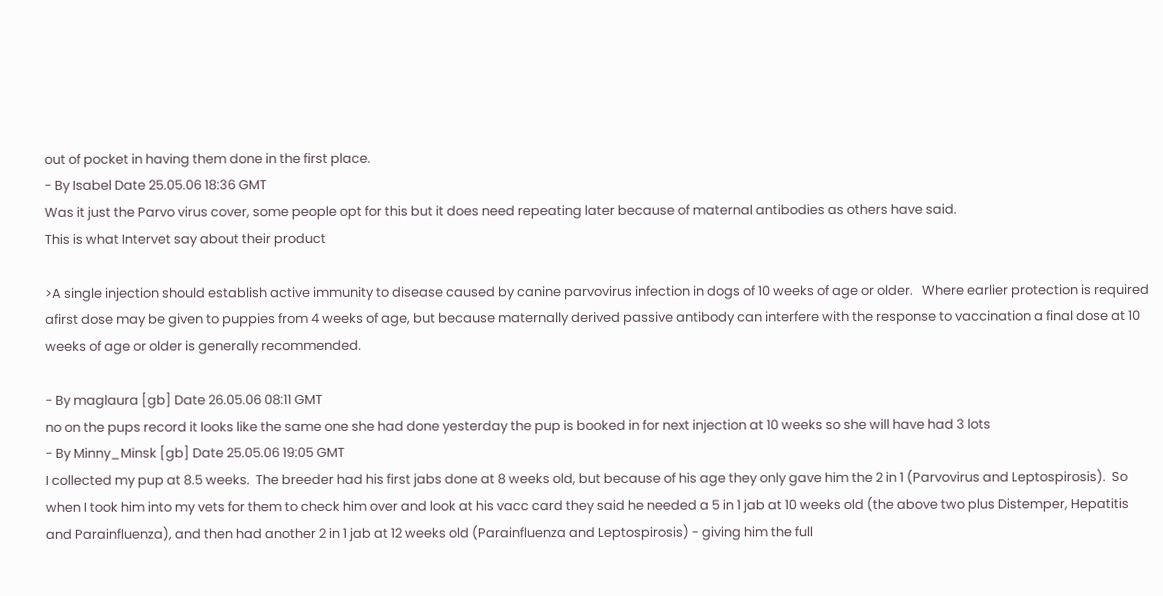out of pocket in having them done in the first place.
- By Isabel Date 25.05.06 18:36 GMT
Was it just the Parvo virus cover, some people opt for this but it does need repeating later because of maternal antibodies as others have said.
This is what Intervet say about their product

>A single injection should establish active immunity to disease caused by canine parvovirus infection in dogs of 10 weeks of age or older.   Where earlier protection is required afirst dose may be given to puppies from 4 weeks of age, but because maternally derived passive antibody can interfere with the response to vaccination a final dose at 10 weeks of age or older is generally recommended.

- By maglaura [gb] Date 26.05.06 08:11 GMT
no on the pups record it looks like the same one she had done yesterday the pup is booked in for next injection at 10 weeks so she will have had 3 lots
- By Minny_Minsk [gb] Date 25.05.06 19:05 GMT
I collected my pup at 8.5 weeks.  The breeder had his first jabs done at 8 weeks old, but because of his age they only gave him the 2 in 1 (Parvovirus and Leptospirosis).  So when I took him into my vets for them to check him over and look at his vacc card they said he needed a 5 in 1 jab at 10 weeks old (the above two plus Distemper, Hepatitis and Parainfluenza), and then had another 2 in 1 jab at 12 weeks old (Parainfluenza and Leptospirosis) - giving him the full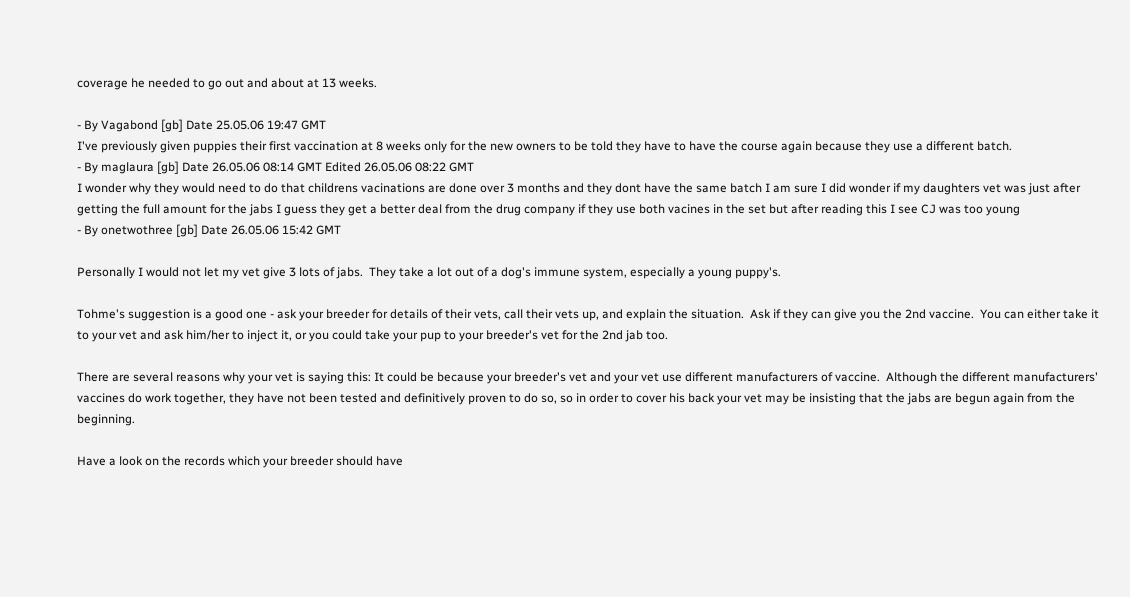coverage he needed to go out and about at 13 weeks.

- By Vagabond [gb] Date 25.05.06 19:47 GMT
I've previously given puppies their first vaccination at 8 weeks only for the new owners to be told they have to have the course again because they use a different batch.
- By maglaura [gb] Date 26.05.06 08:14 GMT Edited 26.05.06 08:22 GMT
I wonder why they would need to do that childrens vacinations are done over 3 months and they dont have the same batch I am sure I did wonder if my daughters vet was just after getting the full amount for the jabs I guess they get a better deal from the drug company if they use both vacines in the set but after reading this I see CJ was too young
- By onetwothree [gb] Date 26.05.06 15:42 GMT

Personally I would not let my vet give 3 lots of jabs.  They take a lot out of a dog's immune system, especially a young puppy's.

Tohme's suggestion is a good one - ask your breeder for details of their vets, call their vets up, and explain the situation.  Ask if they can give you the 2nd vaccine.  You can either take it to your vet and ask him/her to inject it, or you could take your pup to your breeder's vet for the 2nd jab too.

There are several reasons why your vet is saying this: It could be because your breeder's vet and your vet use different manufacturers of vaccine.  Although the different manufacturers' vaccines do work together, they have not been tested and definitively proven to do so, so in order to cover his back your vet may be insisting that the jabs are begun again from the beginning.

Have a look on the records which your breeder should have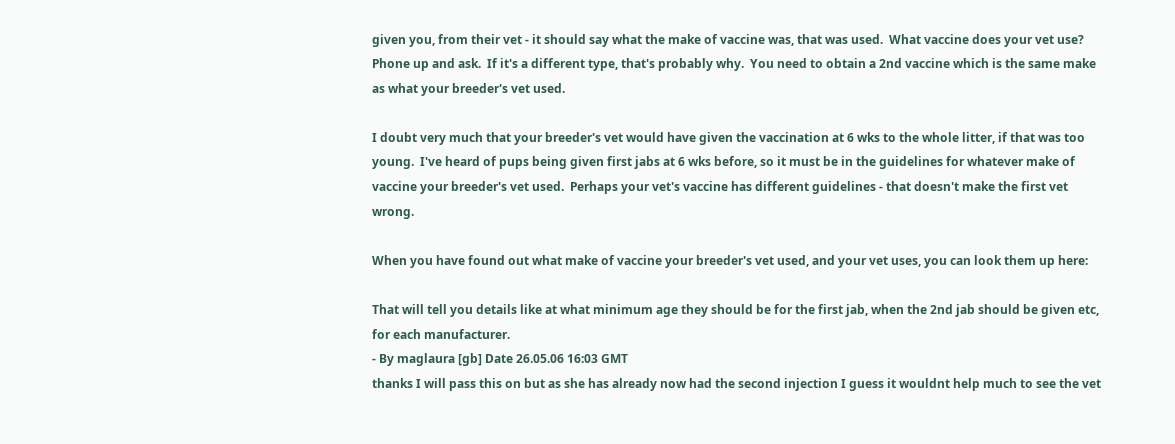given you, from their vet - it should say what the make of vaccine was, that was used.  What vaccine does your vet use?  Phone up and ask.  If it's a different type, that's probably why.  You need to obtain a 2nd vaccine which is the same make as what your breeder's vet used.

I doubt very much that your breeder's vet would have given the vaccination at 6 wks to the whole litter, if that was too young.  I've heard of pups being given first jabs at 6 wks before, so it must be in the guidelines for whatever make of vaccine your breeder's vet used.  Perhaps your vet's vaccine has different guidelines - that doesn't make the first vet wrong.

When you have found out what make of vaccine your breeder's vet used, and your vet uses, you can look them up here:

That will tell you details like at what minimum age they should be for the first jab, when the 2nd jab should be given etc, for each manufacturer.
- By maglaura [gb] Date 26.05.06 16:03 GMT
thanks I will pass this on but as she has already now had the second injection I guess it wouldnt help much to see the vet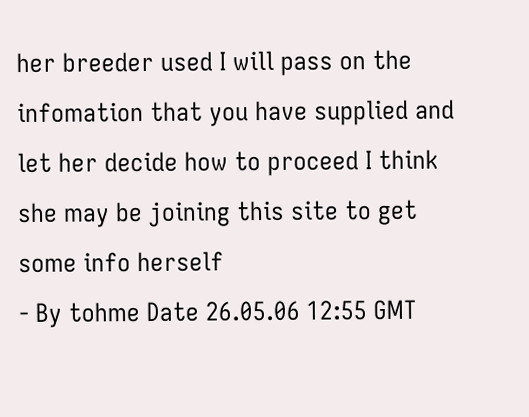her breeder used I will pass on the infomation that you have supplied and let her decide how to proceed I think she may be joining this site to get some info herself
- By tohme Date 26.05.06 12:55 GMT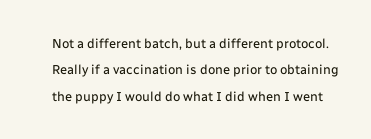Not a different batch, but a different protocol.  Really if a vaccination is done prior to obtaining the puppy I would do what I did when I went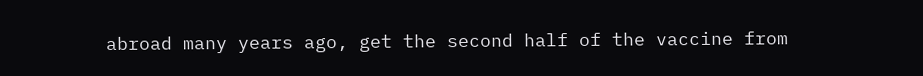abroad many years ago, get the second half of the vaccine from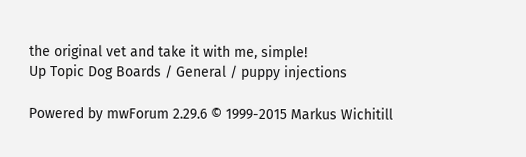the original vet and take it with me, simple!
Up Topic Dog Boards / General / puppy injections

Powered by mwForum 2.29.6 © 1999-2015 Markus Wichitill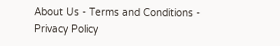About Us - Terms and Conditions - Privacy Policy